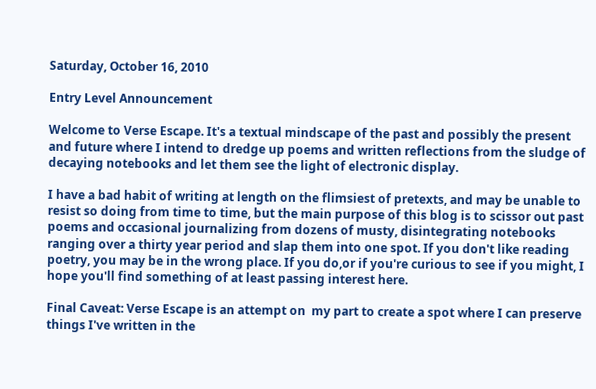Saturday, October 16, 2010

Entry Level Announcement

Welcome to Verse Escape. It's a textual mindscape of the past and possibly the present and future where I intend to dredge up poems and written reflections from the sludge of decaying notebooks and let them see the light of electronic display.

I have a bad habit of writing at length on the flimsiest of pretexts, and may be unable to resist so doing from time to time, but the main purpose of this blog is to scissor out past poems and occasional journalizing from dozens of musty, disintegrating notebooks ranging over a thirty year period and slap them into one spot. If you don't like reading poetry, you may be in the wrong place. If you do,or if you're curious to see if you might, I hope you'll find something of at least passing interest here.

Final Caveat: Verse Escape is an attempt on  my part to create a spot where I can preserve things I've written in the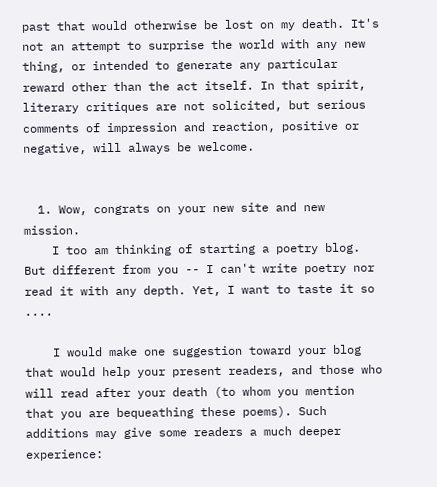past that would otherwise be lost on my death. It's not an attempt to surprise the world with any new thing, or intended to generate any particular reward other than the act itself. In that spirit, literary critiques are not solicited, but serious comments of impression and reaction, positive or negative, will always be welcome.


  1. Wow, congrats on your new site and new mission.
    I too am thinking of starting a poetry blog. But different from you -- I can't write poetry nor read it with any depth. Yet, I want to taste it so ....

    I would make one suggestion toward your blog that would help your present readers, and those who will read after your death (to whom you mention that you are bequeathing these poems). Such additions may give some readers a much deeper experience: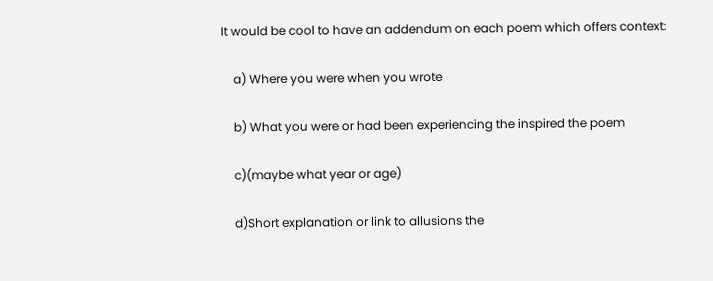It would be cool to have an addendum on each poem which offers context:

    a) Where you were when you wrote

    b) What you were or had been experiencing the inspired the poem

    c)(maybe what year or age)

    d)Short explanation or link to allusions the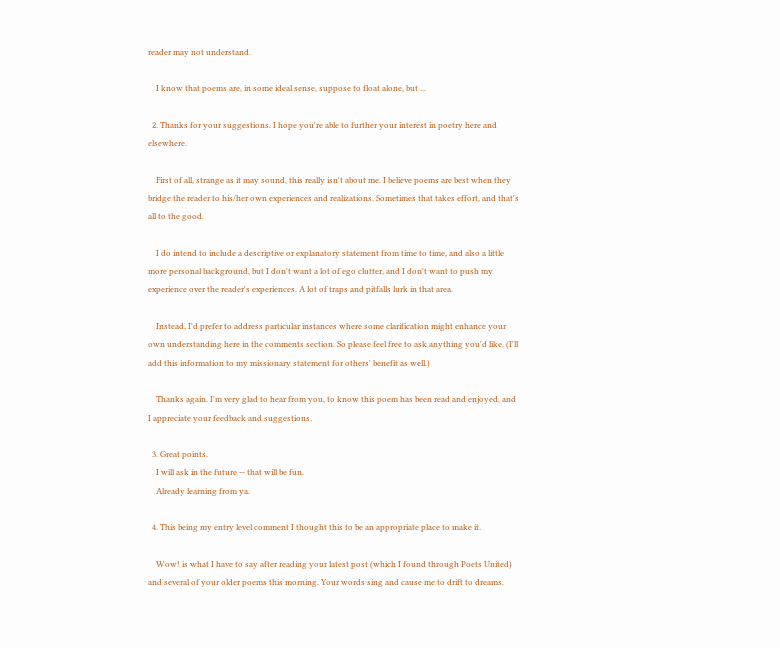reader may not understand.

    I know that poems are, in some ideal sense, suppose to float alone, but ...

  2. Thanks for your suggestions. I hope you're able to further your interest in poetry here and elsewhere.

    First of all, strange as it may sound, this really isn't about me. I believe poems are best when they bridge the reader to his/her own experiences and realizations. Sometimes that takes effort, and that's all to the good.

    I do intend to include a descriptive or explanatory statement from time to time, and also a little more personal background, but I don't want a lot of ego clutter, and I don't want to push my experience over the reader's experiences. A lot of traps and pitfalls lurk in that area.

    Instead, I'd prefer to address particular instances where some clarification might enhance your own understanding here in the comments section. So please feel free to ask anything you'd like. (I'll add this information to my missionary statement for others' benefit as well.)

    Thanks again. I'm very glad to hear from you, to know this poem has been read and enjoyed, and I appreciate your feedback and suggestions.

  3. Great points.
    I will ask in the future -- that will be fun.
    Already learning from ya.

  4. This being my entry level comment I thought this to be an appropriate place to make it.

    Wow! is what I have to say after reading your latest post (which I found through Poets United) and several of your older poems this morning. Your words sing and cause me to drift to dreams.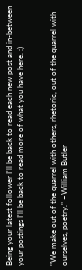Being your latest follower I'll be back to read each new post and in-between your postings I'll be back to read more of what you have here. :)


"We make out of the quarrel with others, rhetoric, out of the quarrel with ourselves, poetry." ~William Butler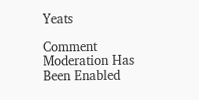Yeats

Comment Moderation Has Been Enabled